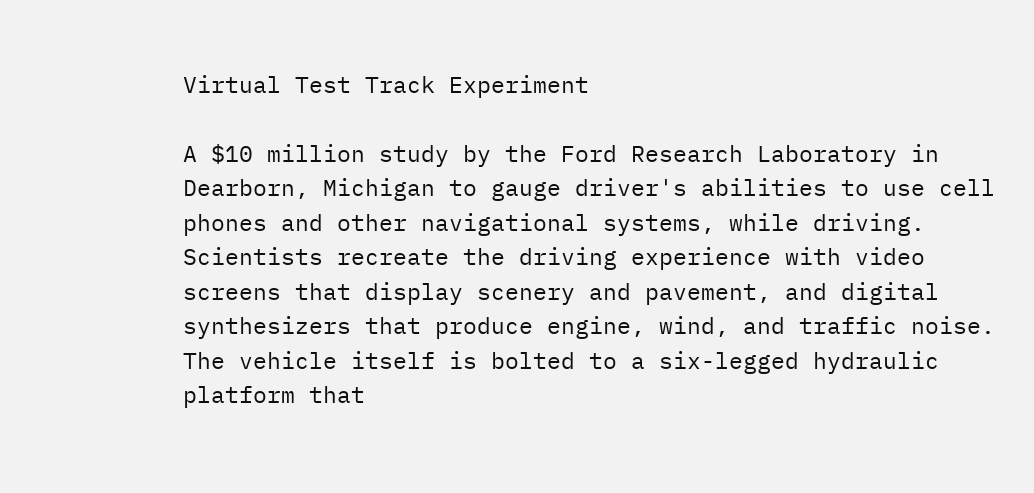Virtual Test Track Experiment

A $10 million study by the Ford Research Laboratory in Dearborn, Michigan to gauge driver's abilities to use cell phones and other navigational systems, while driving. Scientists recreate the driving experience with video screens that display scenery and pavement, and digital synthesizers that produce engine, wind, and traffic noise. The vehicle itself is bolted to a six-legged hydraulic platform that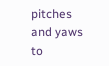pitches and yaws to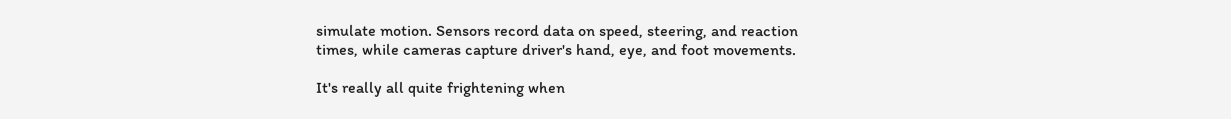simulate motion. Sensors record data on speed, steering, and reaction times, while cameras capture driver's hand, eye, and foot movements.

It's really all quite frightening when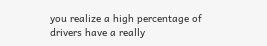you realize a high percentage of drivers have a really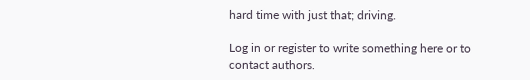hard time with just that; driving.

Log in or register to write something here or to contact authors.